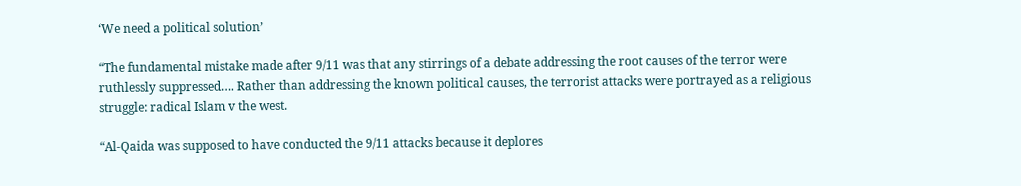‘We need a political solution’

“The fundamental mistake made after 9/11 was that any stirrings of a debate addressing the root causes of the terror were ruthlessly suppressed…. Rather than addressing the known political causes, the terrorist attacks were portrayed as a religious struggle: radical Islam v the west.

“Al-Qaida was supposed to have conducted the 9/11 attacks because it deplores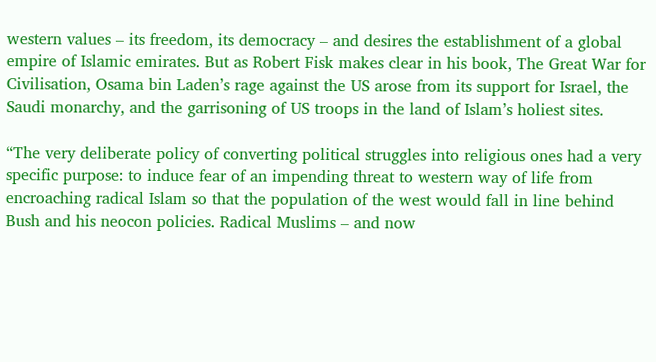western values – its freedom, its democracy – and desires the establishment of a global empire of Islamic emirates. But as Robert Fisk makes clear in his book, The Great War for Civilisation, Osama bin Laden’s rage against the US arose from its support for Israel, the Saudi monarchy, and the garrisoning of US troops in the land of Islam’s holiest sites.

“The very deliberate policy of converting political struggles into religious ones had a very specific purpose: to induce fear of an impending threat to western way of life from encroaching radical Islam so that the population of the west would fall in line behind Bush and his neocon policies. Radical Muslims – and now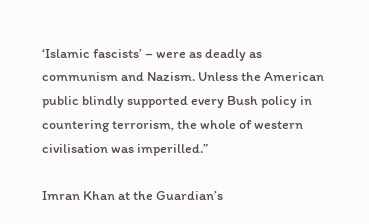‘Islamic fascists’ – were as deadly as communism and Nazism. Unless the American public blindly supported every Bush policy in countering terrorism, the whole of western civilisation was imperilled.”

Imran Khan at the Guardian’s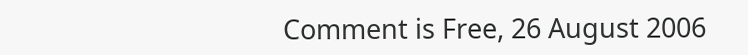Comment is Free, 26 August 2006